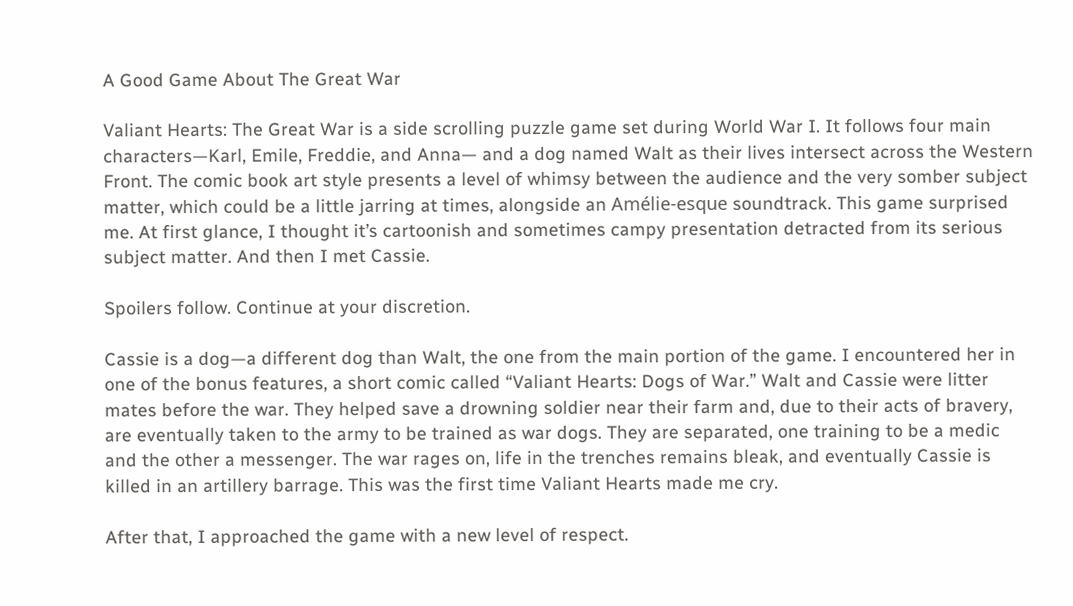A Good Game About The Great War

Valiant Hearts: The Great War is a side scrolling puzzle game set during World War I. It follows four main characters—Karl, Emile, Freddie, and Anna— and a dog named Walt as their lives intersect across the Western Front. The comic book art style presents a level of whimsy between the audience and the very somber subject matter, which could be a little jarring at times, alongside an Amélie-esque soundtrack. This game surprised me. At first glance, I thought it’s cartoonish and sometimes campy presentation detracted from its serious subject matter. And then I met Cassie.

Spoilers follow. Continue at your discretion.

Cassie is a dog—a different dog than Walt, the one from the main portion of the game. I encountered her in one of the bonus features, a short comic called “Valiant Hearts: Dogs of War.” Walt and Cassie were litter mates before the war. They helped save a drowning soldier near their farm and, due to their acts of bravery, are eventually taken to the army to be trained as war dogs. They are separated, one training to be a medic and the other a messenger. The war rages on, life in the trenches remains bleak, and eventually Cassie is killed in an artillery barrage. This was the first time Valiant Hearts made me cry.

After that, I approached the game with a new level of respect.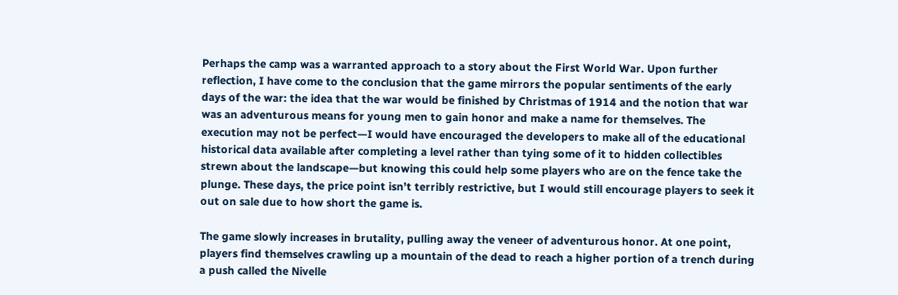Perhaps the camp was a warranted approach to a story about the First World War. Upon further reflection, I have come to the conclusion that the game mirrors the popular sentiments of the early days of the war: the idea that the war would be finished by Christmas of 1914 and the notion that war was an adventurous means for young men to gain honor and make a name for themselves. The execution may not be perfect—I would have encouraged the developers to make all of the educational historical data available after completing a level rather than tying some of it to hidden collectibles strewn about the landscape—but knowing this could help some players who are on the fence take the plunge. These days, the price point isn’t terribly restrictive, but I would still encourage players to seek it out on sale due to how short the game is.

The game slowly increases in brutality, pulling away the veneer of adventurous honor. At one point, players find themselves crawling up a mountain of the dead to reach a higher portion of a trench during a push called the Nivelle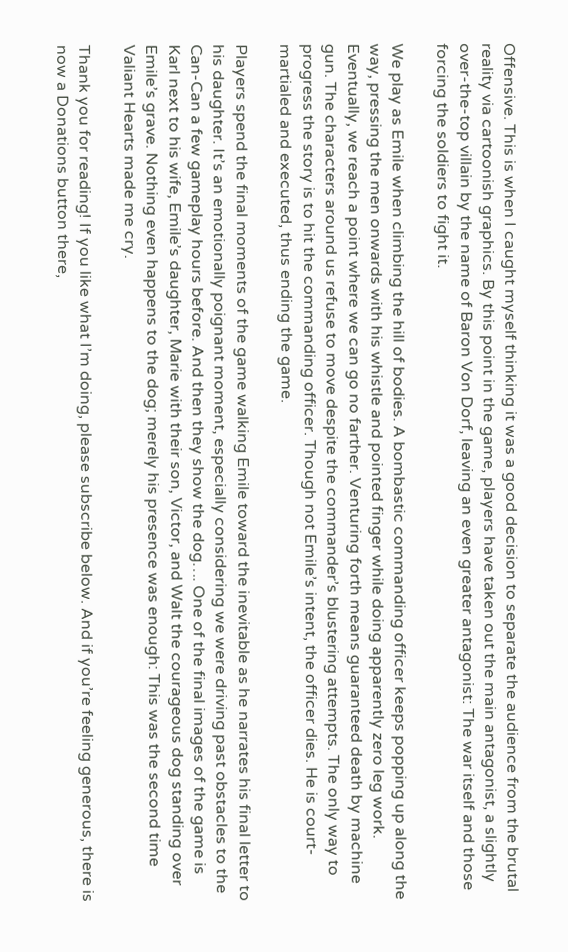Offensive. This is when I caught myself thinking it was a good decision to separate the audience from the brutal reality via cartoonish graphics. By this point in the game, players have taken out the main antagonist, a slightly over-the-top villain by the name of Baron Von Dorf, leaving an even greater antagonist: The war itself and those forcing the soldiers to fight it.

We play as Emile when climbing the hill of bodies. A bombastic commanding officer keeps popping up along the way, pressing the men onwards with his whistle and pointed finger while doing apparently zero leg work. Eventually, we reach a point where we can go no farther. Venturing forth means guaranteed death by machine gun. The characters around us refuse to move despite the commander’s blustering attempts. The only way to progress the story is to hit the commanding officer. Though not Emile’s intent, the officer dies. He is court-martialed and executed, thus ending the game.

Players spend the final moments of the game walking Emile toward the inevitable as he narrates his final letter to his daughter. It’s an emotionally poignant moment, especially considering we were driving past obstacles to the Can-Can a few gameplay hours before. And then they show the dog…. One of the final images of the game is Karl next to his wife, Emile’s daughter, Marie with their son, Victor, and Walt the courageous dog standing over Emile’s grave. Nothing even happens to the dog; merely his presence was enough: This was the second time Valiant Hearts made me cry.

Thank you for reading! If you like what I’m doing, please subscribe below. And if you’re feeling generous, there is now a Donations button there,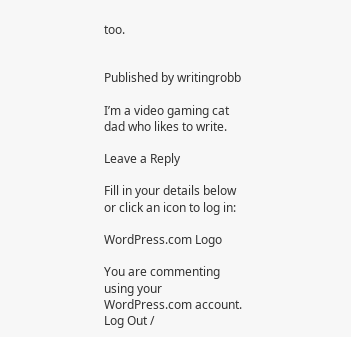too.


Published by writingrobb

I’m a video gaming cat dad who likes to write.

Leave a Reply

Fill in your details below or click an icon to log in:

WordPress.com Logo

You are commenting using your WordPress.com account. Log Out /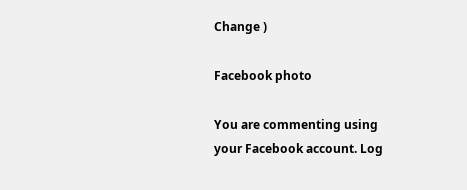Change )

Facebook photo

You are commenting using your Facebook account. Log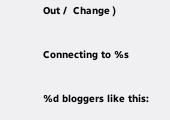Out /  Change )

Connecting to %s

%d bloggers like this: